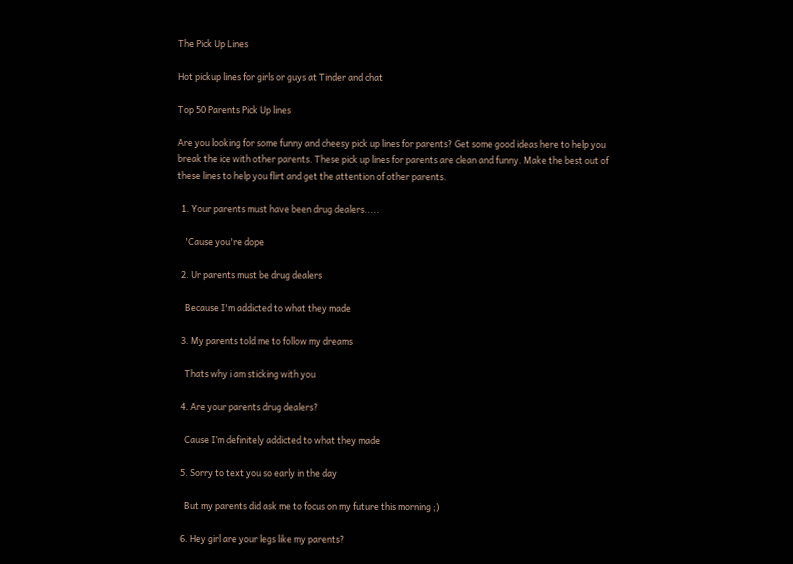The Pick Up Lines

Hot pickup lines for girls or guys at Tinder and chat

Top 50 Parents Pick Up lines

Are you looking for some funny and cheesy pick up lines for parents? Get some good ideas here to help you break the ice with other parents. These pick up lines for parents are clean and funny. Make the best out of these lines to help you flirt and get the attention of other parents.

  1. Your parents must have been drug dealers.....

    'Cause you're dope

  2. Ur parents must be drug dealers

    Because I'm addicted to what they made

  3. My parents told me to follow my dreams

    Thats why i am sticking with you

  4. Are your parents drug dealers?

    Cause I’m definitely addicted to what they made

  5. Sorry to text you so early in the day

    But my parents did ask me to focus on my future this morning ;)

  6. Hey girl are your legs like my parents?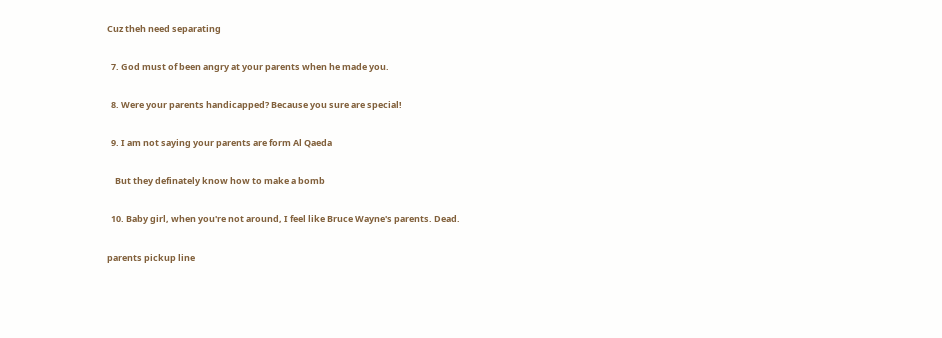Cuz theh need separating

  7. God must of been angry at your parents when he made you.

  8. Were your parents handicapped? Because you sure are special!

  9. I am not saying your parents are form Al Qaeda

    But they definately know how to make a bomb

  10. Baby girl, when you're not around, I feel like Bruce Wayne's parents. Dead.

parents pickup line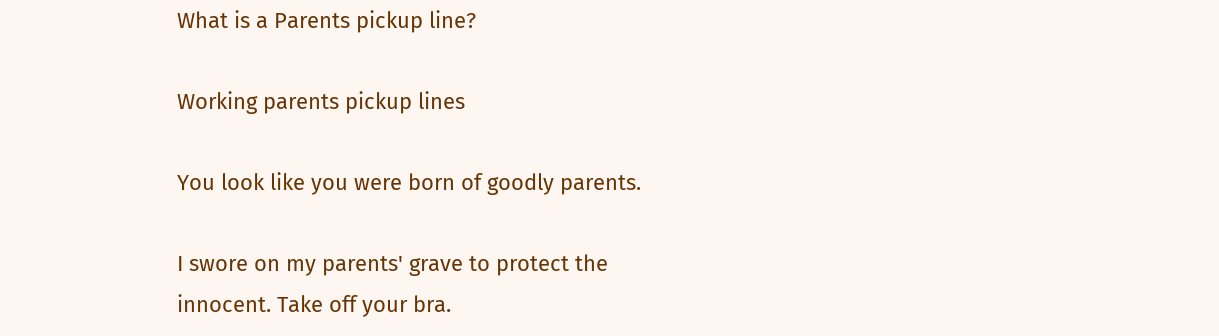What is a Parents pickup line?

Working parents pickup lines

You look like you were born of goodly parents.

I swore on my parents' grave to protect the innocent. Take off your bra.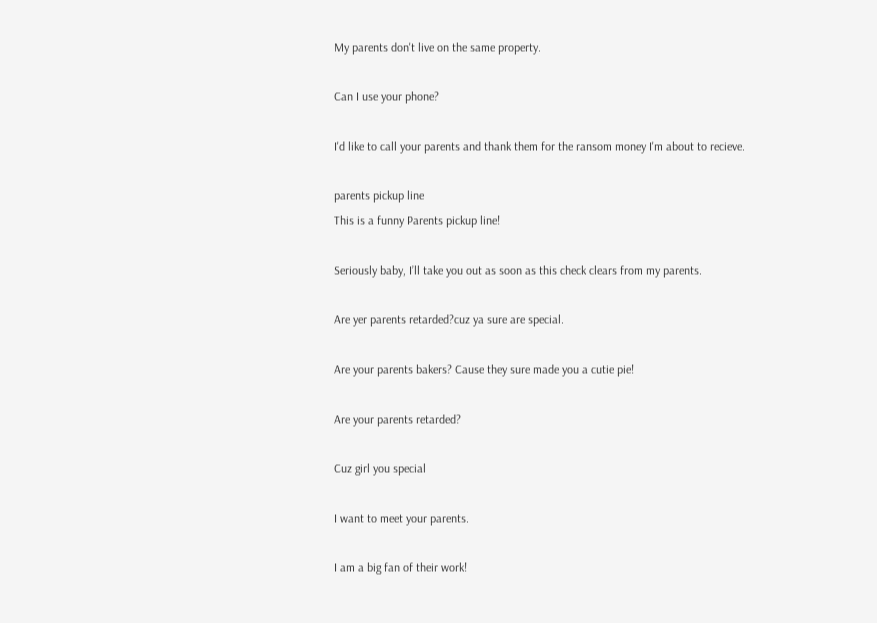My parents don't live on the same property.

Can I use your phone?

I'd like to call your parents and thank them for the ransom money I'm about to recieve.

parents pickup line
This is a funny Parents pickup line!

Seriously baby, I’ll take you out as soon as this check clears from my parents.

Are yer parents retarded?cuz ya sure are special.

Are your parents bakers? Cause they sure made you a cutie pie!

Are your parents retarded?

Cuz girl you special

I want to meet your parents.

I am a big fan of their work!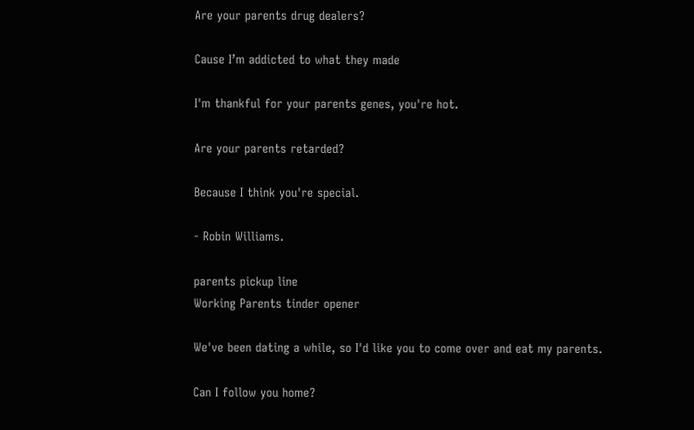Are your parents drug dealers?

Cause I’m addicted to what they made

I'm thankful for your parents genes, you're hot.

Are your parents retarded?

Because I think you're special.

- Robin Williams.

parents pickup line
Working Parents tinder opener

We've been dating a while, so I'd like you to come over and eat my parents.

Can I follow you home?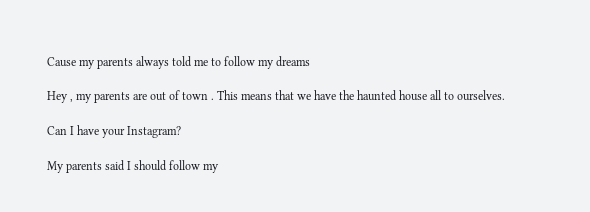Cause my parents always told me to follow my dreams

Hey , my parents are out of town . This means that we have the haunted house all to ourselves.

Can I have your Instagram?

My parents said I should follow my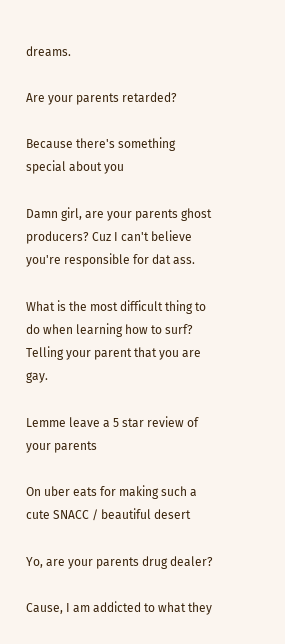dreams.

Are your parents retarded?

Because there's something special about you

Damn girl, are your parents ghost producers? Cuz I can't believe you're responsible for dat ass.

What is the most difficult thing to do when learning how to surf? Telling your parent that you are gay.

Lemme leave a 5 star review of your parents

On uber eats for making such a cute SNACC / beautiful desert

Yo, are your parents drug dealer?

Cause, I am addicted to what they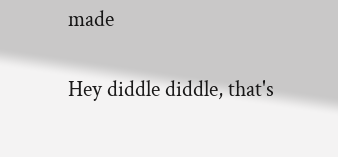made

Hey diddle diddle, that's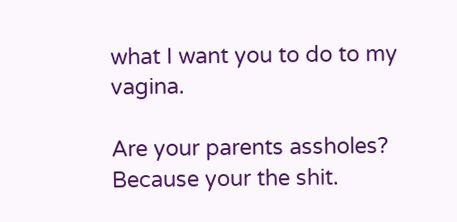what I want you to do to my vagina.

Are your parents assholes? Because your the shit.